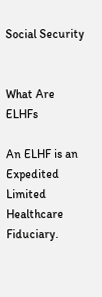Social Security


What Are ELHFs

An ELHF is an Expedited Limited Healthcare Fiduciary.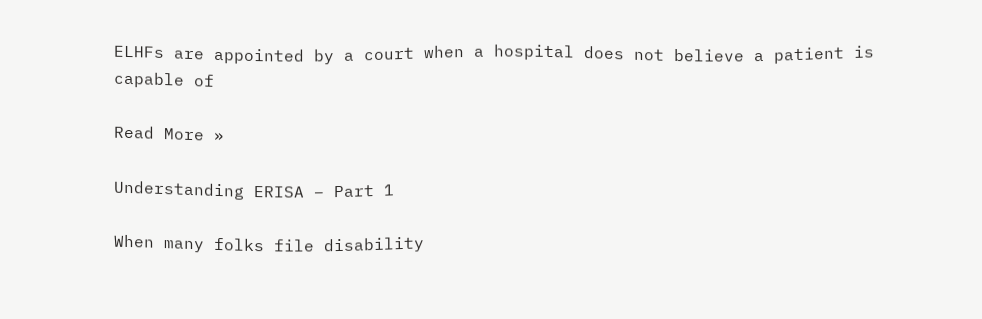ELHFs are appointed by a court when a hospital does not believe a patient is capable of

Read More »

Understanding ERISA – Part 1

When many folks file disability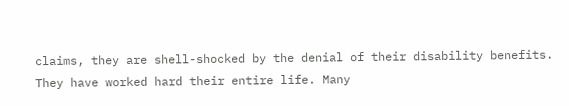claims, they are shell-shocked by the denial of their disability benefits. They have worked hard their entire life. Many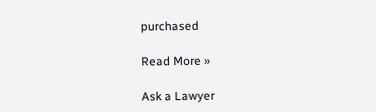purchased

Read More »

Ask a Lawyer